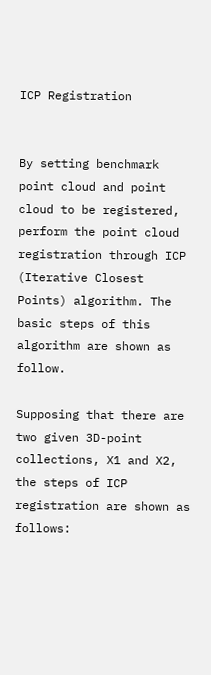ICP Registration


By setting benchmark point cloud and point cloud to be registered, perform the point cloud registration through ICP (Iterative Closest Points) algorithm. The basic steps of this algorithm are shown as follow.

Supposing that there are two given 3D-point collections, X1 and X2, the steps of ICP registration are shown as follows: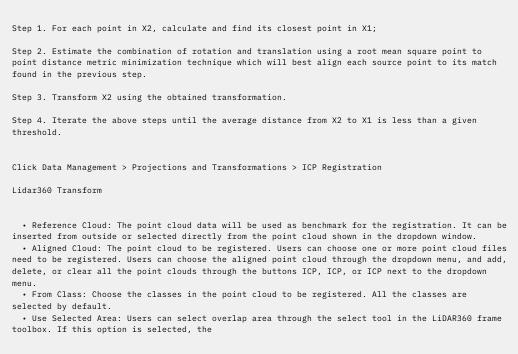Step 1. For each point in X2, calculate and find its closest point in X1;

Step 2. Estimate the combination of rotation and translation using a root mean square point to point distance metric minimization technique which will best align each source point to its match found in the previous step.

Step 3. Transform X2 using the obtained transformation.

Step 4. Iterate the above steps until the average distance from X2 to X1 is less than a given threshold.


Click Data Management > Projections and Transformations > ICP Registration

Lidar360 Transform


  • Reference Cloud: The point cloud data will be used as benchmark for the registration. It can be inserted from outside or selected directly from the point cloud shown in the dropdown window.
  • Aligned Cloud: The point cloud to be registered. Users can choose one or more point cloud files need to be registered. Users can choose the aligned point cloud through the dropdown menu, and add, delete, or clear all the point clouds through the buttons ICP, ICP, or ICP next to the dropdown menu.
  • From Class: Choose the classes in the point cloud to be registered. All the classes are selected by default.
  • Use Selected Area: Users can select overlap area through the select tool in the LiDAR360 frame toolbox. If this option is selected, the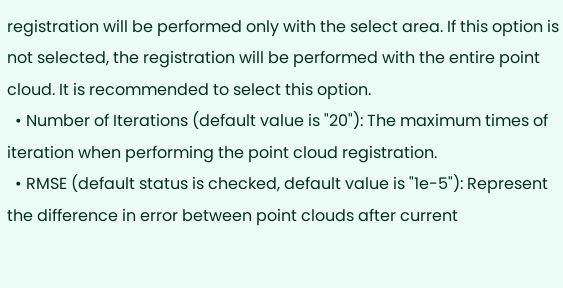registration will be performed only with the select area. If this option is not selected, the registration will be performed with the entire point cloud. It is recommended to select this option.
  • Number of Iterations (default value is "20"): The maximum times of iteration when performing the point cloud registration.
  • RMSE (default status is checked, default value is "1e-5"): Represent the difference in error between point clouds after current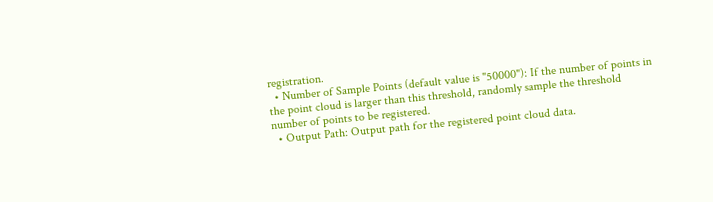registration.
  • Number of Sample Points (default value is "50000"): If the number of points in the point cloud is larger than this threshold, randomly sample the threshold number of points to be registered.
  • Output Path: Output path for the registered point cloud data.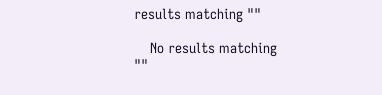results matching ""

    No results matching ""